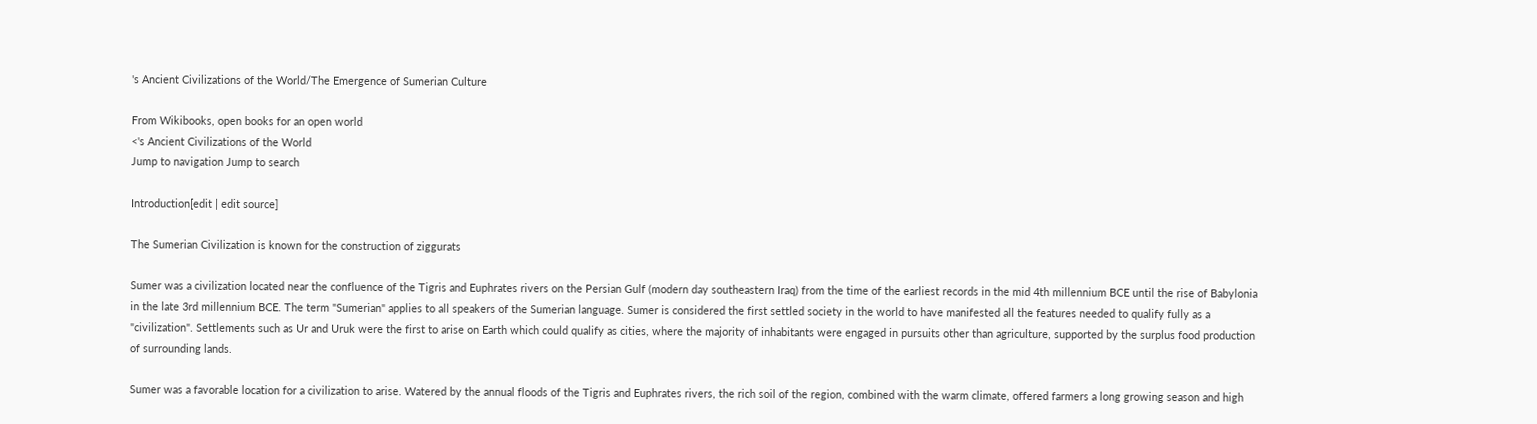's Ancient Civilizations of the World/The Emergence of Sumerian Culture

From Wikibooks, open books for an open world
<'s Ancient Civilizations of the World
Jump to navigation Jump to search

Introduction[edit | edit source]

The Sumerian Civilization is known for the construction of ziggurats

Sumer was a civilization located near the confluence of the Tigris and Euphrates rivers on the Persian Gulf (modern day southeastern Iraq) from the time of the earliest records in the mid 4th millennium BCE until the rise of Babylonia in the late 3rd millennium BCE. The term "Sumerian" applies to all speakers of the Sumerian language. Sumer is considered the first settled society in the world to have manifested all the features needed to qualify fully as a "civilization". Settlements such as Ur and Uruk were the first to arise on Earth which could qualify as cities, where the majority of inhabitants were engaged in pursuits other than agriculture, supported by the surplus food production of surrounding lands.

Sumer was a favorable location for a civilization to arise. Watered by the annual floods of the Tigris and Euphrates rivers, the rich soil of the region, combined with the warm climate, offered farmers a long growing season and high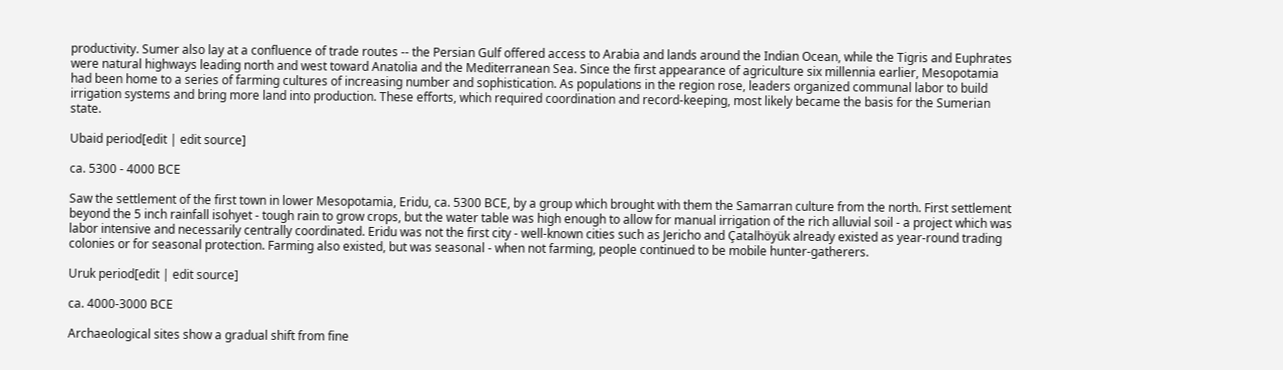productivity. Sumer also lay at a confluence of trade routes -- the Persian Gulf offered access to Arabia and lands around the Indian Ocean, while the Tigris and Euphrates were natural highways leading north and west toward Anatolia and the Mediterranean Sea. Since the first appearance of agriculture six millennia earlier, Mesopotamia had been home to a series of farming cultures of increasing number and sophistication. As populations in the region rose, leaders organized communal labor to build irrigation systems and bring more land into production. These efforts, which required coordination and record-keeping, most likely became the basis for the Sumerian state.

Ubaid period[edit | edit source]

ca. 5300 - 4000 BCE

Saw the settlement of the first town in lower Mesopotamia, Eridu, ca. 5300 BCE, by a group which brought with them the Samarran culture from the north. First settlement beyond the 5 inch rainfall isohyet - tough rain to grow crops, but the water table was high enough to allow for manual irrigation of the rich alluvial soil - a project which was labor intensive and necessarily centrally coordinated. Eridu was not the first city - well-known cities such as Jericho and Çatalhöyük already existed as year-round trading colonies or for seasonal protection. Farming also existed, but was seasonal - when not farming, people continued to be mobile hunter-gatherers.

Uruk period[edit | edit source]

ca. 4000-3000 BCE

Archaeological sites show a gradual shift from fine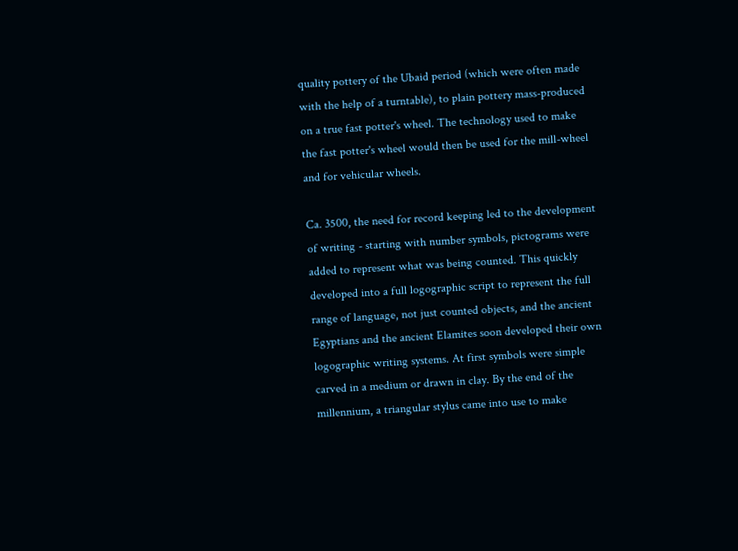quality pottery of the Ubaid period (which were often made with the help of a turntable), to plain pottery mass-produced on a true fast potter's wheel. The technology used to make the fast potter's wheel would then be used for the mill-wheel and for vehicular wheels.

Ca. 3500, the need for record keeping led to the development of writing - starting with number symbols, pictograms were added to represent what was being counted. This quickly developed into a full logographic script to represent the full range of language, not just counted objects, and the ancient Egyptians and the ancient Elamites soon developed their own logographic writing systems. At first symbols were simple carved in a medium or drawn in clay. By the end of the millennium, a triangular stylus came into use to make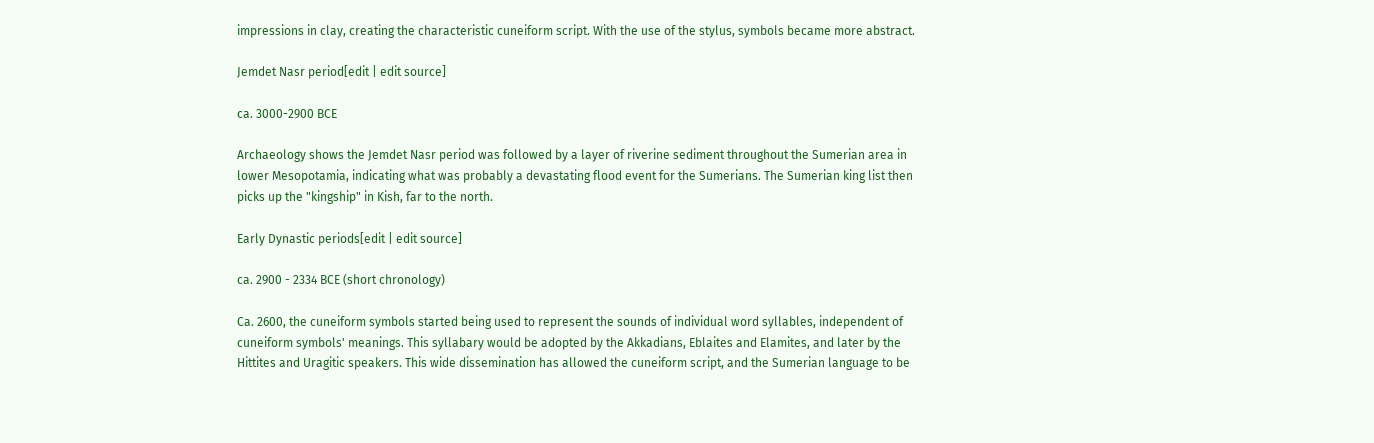impressions in clay, creating the characteristic cuneiform script. With the use of the stylus, symbols became more abstract.

Jemdet Nasr period[edit | edit source]

ca. 3000-2900 BCE

Archaeology shows the Jemdet Nasr period was followed by a layer of riverine sediment throughout the Sumerian area in lower Mesopotamia, indicating what was probably a devastating flood event for the Sumerians. The Sumerian king list then picks up the "kingship" in Kish, far to the north.

Early Dynastic periods[edit | edit source]

ca. 2900 - 2334 BCE (short chronology)

Ca. 2600, the cuneiform symbols started being used to represent the sounds of individual word syllables, independent of cuneiform symbols' meanings. This syllabary would be adopted by the Akkadians, Eblaites and Elamites, and later by the Hittites and Uragitic speakers. This wide dissemination has allowed the cuneiform script, and the Sumerian language to be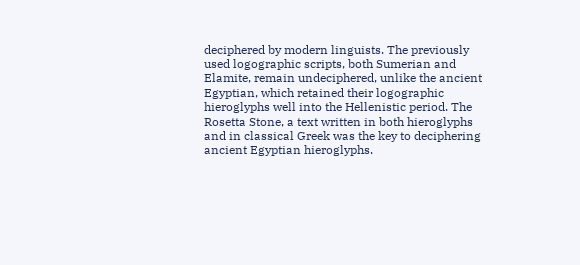deciphered by modern linguists. The previously used logographic scripts, both Sumerian and Elamite, remain undeciphered, unlike the ancient Egyptian, which retained their logographic hieroglyphs well into the Hellenistic period. The Rosetta Stone, a text written in both hieroglyphs and in classical Greek was the key to deciphering ancient Egyptian hieroglyphs.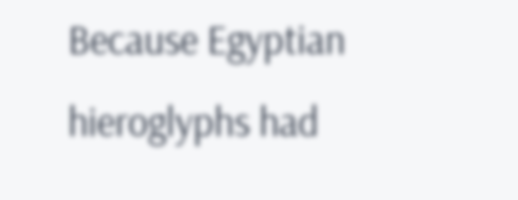Because Egyptian hieroglyphs had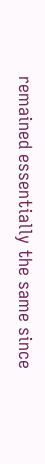remained essentially the same since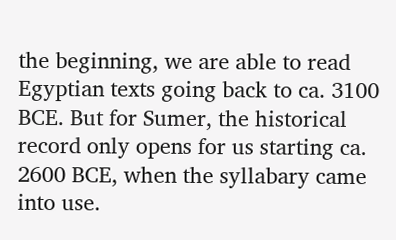the beginning, we are able to read Egyptian texts going back to ca. 3100 BCE. But for Sumer, the historical record only opens for us starting ca. 2600 BCE, when the syllabary came into use.